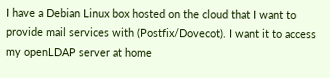I have a Debian Linux box hosted on the cloud that I want to provide mail services with (Postfix/Dovecot). I want it to access my openLDAP server at home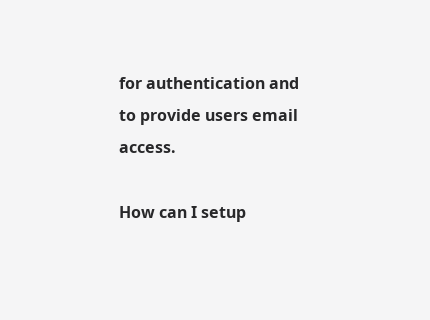for authentication and to provide users email access.

How can I setup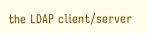the LDAP client/server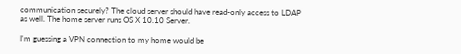communication securely? The cloud server should have read-only access to LDAP as well. The home server runs OS X 10.10 Server.

I'm guessing a VPN connection to my home would be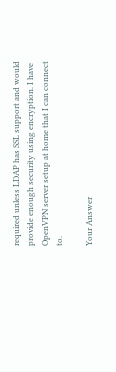required unless LDAP has SSL support and would provide enough security using encryption. I have OpenVPN server setup at home that I can connect to.

Your Answer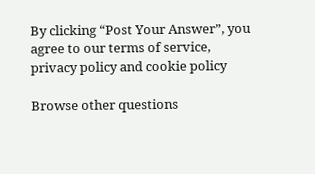By clicking “Post Your Answer”, you agree to our terms of service, privacy policy and cookie policy

Browse other questions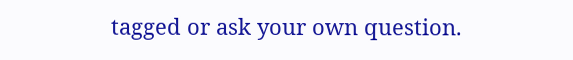tagged or ask your own question.